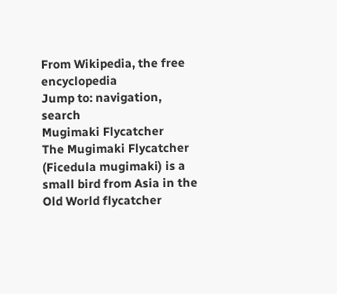From Wikipedia, the free encyclopedia
Jump to: navigation, search
Mugimaki Flycatcher
The Mugimaki Flycatcher (Ficedula mugimaki) is a small bird from Asia in the Old World flycatcher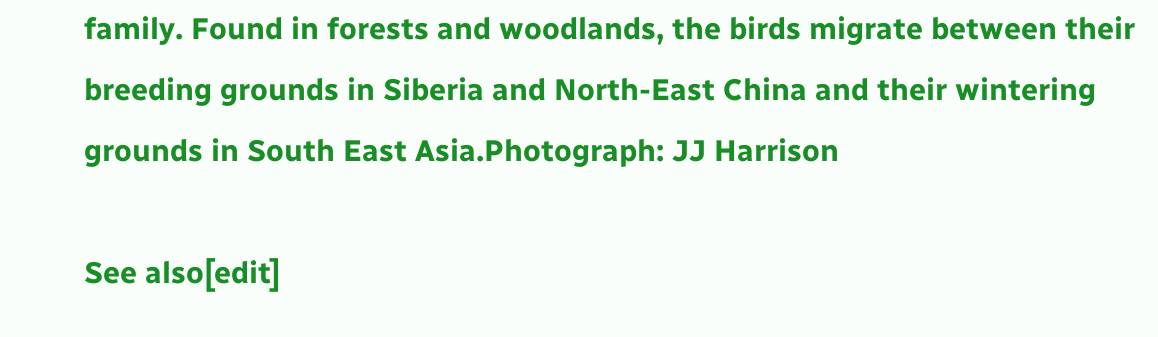family. Found in forests and woodlands, the birds migrate between their breeding grounds in Siberia and North-East China and their wintering grounds in South East Asia.Photograph: JJ Harrison

See also[edit]